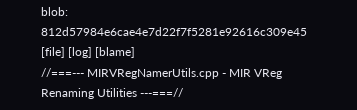blob: 812d57984e6cae4e7d22f7f5281e92616c309e45 [file] [log] [blame]
//===--- MIRVRegNamerUtils.cpp - MIR VReg Renaming Utilities ---===//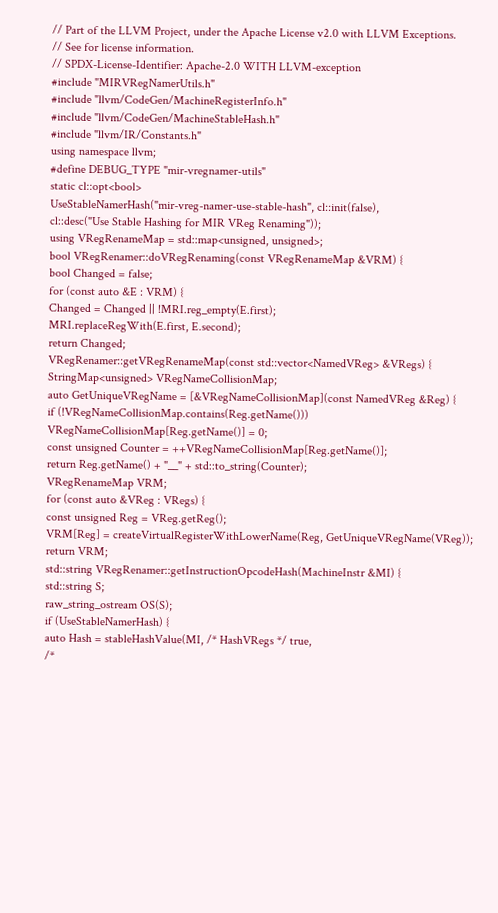// Part of the LLVM Project, under the Apache License v2.0 with LLVM Exceptions.
// See for license information.
// SPDX-License-Identifier: Apache-2.0 WITH LLVM-exception
#include "MIRVRegNamerUtils.h"
#include "llvm/CodeGen/MachineRegisterInfo.h"
#include "llvm/CodeGen/MachineStableHash.h"
#include "llvm/IR/Constants.h"
using namespace llvm;
#define DEBUG_TYPE "mir-vregnamer-utils"
static cl::opt<bool>
UseStableNamerHash("mir-vreg-namer-use-stable-hash", cl::init(false),
cl::desc("Use Stable Hashing for MIR VReg Renaming"));
using VRegRenameMap = std::map<unsigned, unsigned>;
bool VRegRenamer::doVRegRenaming(const VRegRenameMap &VRM) {
bool Changed = false;
for (const auto &E : VRM) {
Changed = Changed || !MRI.reg_empty(E.first);
MRI.replaceRegWith(E.first, E.second);
return Changed;
VRegRenamer::getVRegRenameMap(const std::vector<NamedVReg> &VRegs) {
StringMap<unsigned> VRegNameCollisionMap;
auto GetUniqueVRegName = [&VRegNameCollisionMap](const NamedVReg &Reg) {
if (!VRegNameCollisionMap.contains(Reg.getName()))
VRegNameCollisionMap[Reg.getName()] = 0;
const unsigned Counter = ++VRegNameCollisionMap[Reg.getName()];
return Reg.getName() + "__" + std::to_string(Counter);
VRegRenameMap VRM;
for (const auto &VReg : VRegs) {
const unsigned Reg = VReg.getReg();
VRM[Reg] = createVirtualRegisterWithLowerName(Reg, GetUniqueVRegName(VReg));
return VRM;
std::string VRegRenamer::getInstructionOpcodeHash(MachineInstr &MI) {
std::string S;
raw_string_ostream OS(S);
if (UseStableNamerHash) {
auto Hash = stableHashValue(MI, /* HashVRegs */ true,
/*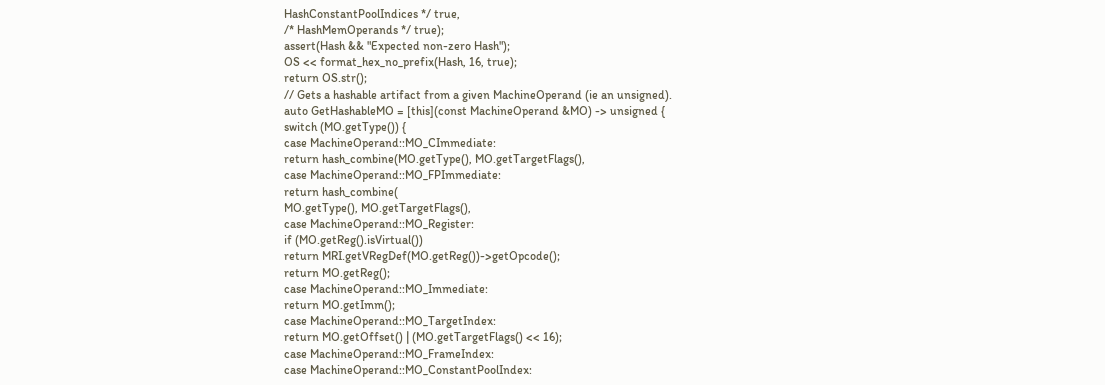HashConstantPoolIndices */ true,
/* HashMemOperands */ true);
assert(Hash && "Expected non-zero Hash");
OS << format_hex_no_prefix(Hash, 16, true);
return OS.str();
// Gets a hashable artifact from a given MachineOperand (ie an unsigned).
auto GetHashableMO = [this](const MachineOperand &MO) -> unsigned {
switch (MO.getType()) {
case MachineOperand::MO_CImmediate:
return hash_combine(MO.getType(), MO.getTargetFlags(),
case MachineOperand::MO_FPImmediate:
return hash_combine(
MO.getType(), MO.getTargetFlags(),
case MachineOperand::MO_Register:
if (MO.getReg().isVirtual())
return MRI.getVRegDef(MO.getReg())->getOpcode();
return MO.getReg();
case MachineOperand::MO_Immediate:
return MO.getImm();
case MachineOperand::MO_TargetIndex:
return MO.getOffset() | (MO.getTargetFlags() << 16);
case MachineOperand::MO_FrameIndex:
case MachineOperand::MO_ConstantPoolIndex: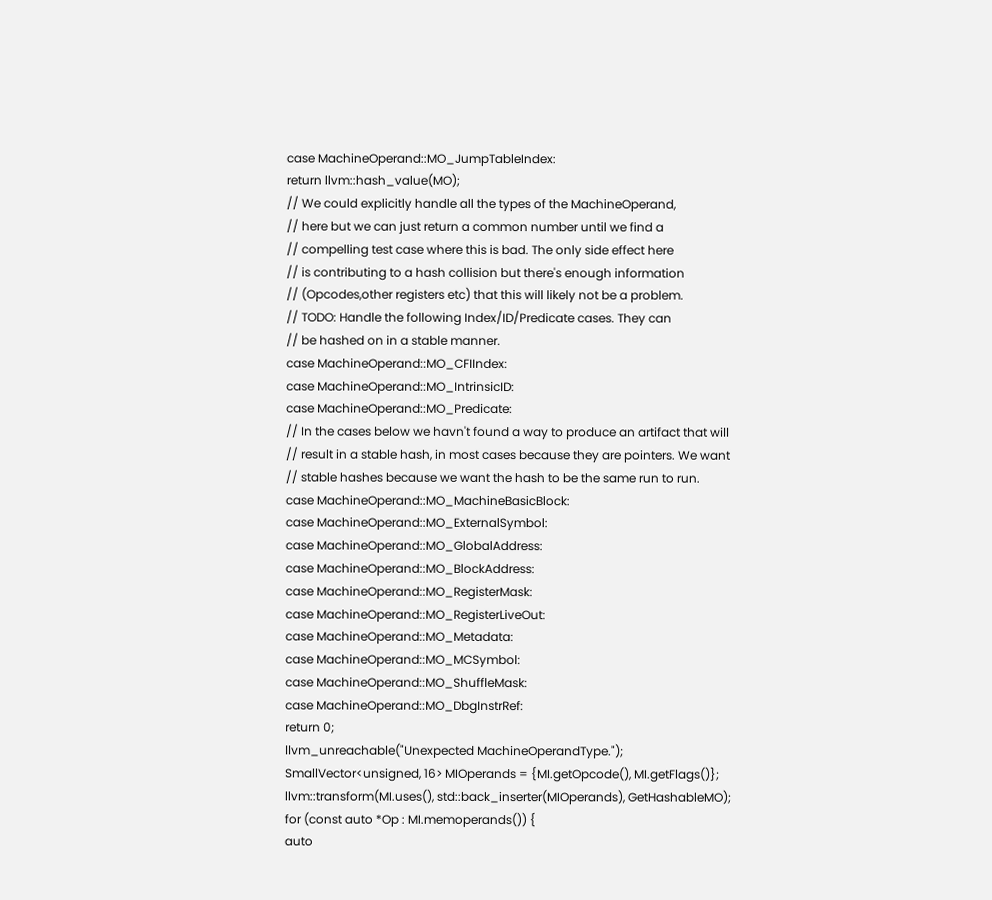case MachineOperand::MO_JumpTableIndex:
return llvm::hash_value(MO);
// We could explicitly handle all the types of the MachineOperand,
// here but we can just return a common number until we find a
// compelling test case where this is bad. The only side effect here
// is contributing to a hash collision but there's enough information
// (Opcodes,other registers etc) that this will likely not be a problem.
// TODO: Handle the following Index/ID/Predicate cases. They can
// be hashed on in a stable manner.
case MachineOperand::MO_CFIIndex:
case MachineOperand::MO_IntrinsicID:
case MachineOperand::MO_Predicate:
// In the cases below we havn't found a way to produce an artifact that will
// result in a stable hash, in most cases because they are pointers. We want
// stable hashes because we want the hash to be the same run to run.
case MachineOperand::MO_MachineBasicBlock:
case MachineOperand::MO_ExternalSymbol:
case MachineOperand::MO_GlobalAddress:
case MachineOperand::MO_BlockAddress:
case MachineOperand::MO_RegisterMask:
case MachineOperand::MO_RegisterLiveOut:
case MachineOperand::MO_Metadata:
case MachineOperand::MO_MCSymbol:
case MachineOperand::MO_ShuffleMask:
case MachineOperand::MO_DbgInstrRef:
return 0;
llvm_unreachable("Unexpected MachineOperandType.");
SmallVector<unsigned, 16> MIOperands = {MI.getOpcode(), MI.getFlags()};
llvm::transform(MI.uses(), std::back_inserter(MIOperands), GetHashableMO);
for (const auto *Op : MI.memoperands()) {
auto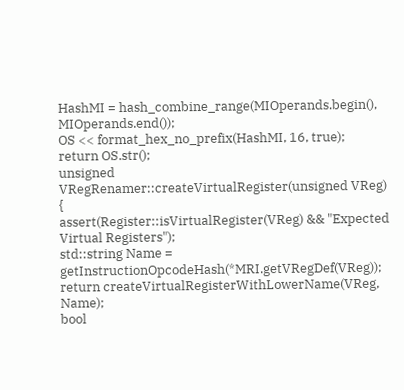HashMI = hash_combine_range(MIOperands.begin(), MIOperands.end());
OS << format_hex_no_prefix(HashMI, 16, true);
return OS.str();
unsigned VRegRenamer::createVirtualRegister(unsigned VReg) {
assert(Register::isVirtualRegister(VReg) && "Expected Virtual Registers");
std::string Name = getInstructionOpcodeHash(*MRI.getVRegDef(VReg));
return createVirtualRegisterWithLowerName(VReg, Name);
bool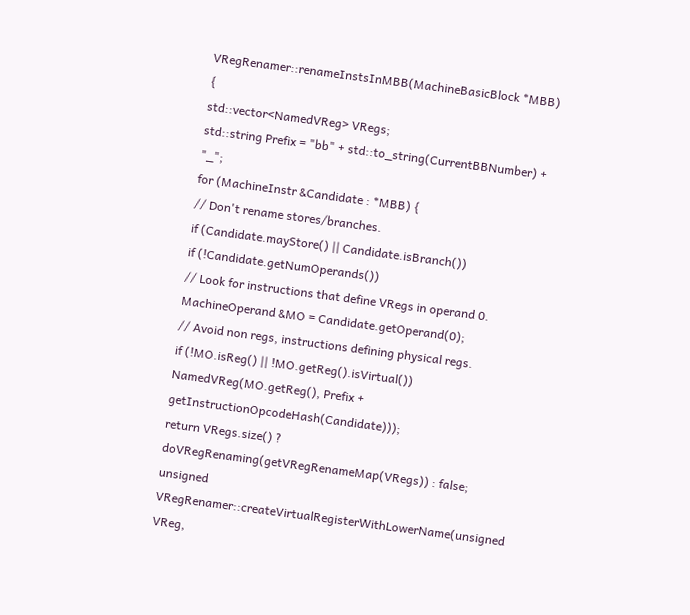VRegRenamer::renameInstsInMBB(MachineBasicBlock *MBB) {
std::vector<NamedVReg> VRegs;
std::string Prefix = "bb" + std::to_string(CurrentBBNumber) + "_";
for (MachineInstr &Candidate : *MBB) {
// Don't rename stores/branches.
if (Candidate.mayStore() || Candidate.isBranch())
if (!Candidate.getNumOperands())
// Look for instructions that define VRegs in operand 0.
MachineOperand &MO = Candidate.getOperand(0);
// Avoid non regs, instructions defining physical regs.
if (!MO.isReg() || !MO.getReg().isVirtual())
NamedVReg(MO.getReg(), Prefix + getInstructionOpcodeHash(Candidate)));
return VRegs.size() ? doVRegRenaming(getVRegRenameMap(VRegs)) : false;
unsigned VRegRenamer::createVirtualRegisterWithLowerName(unsigned VReg,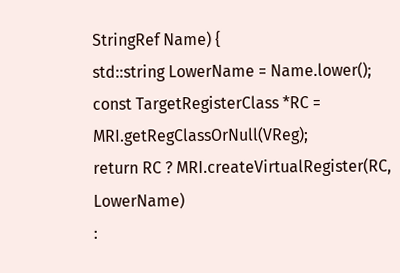StringRef Name) {
std::string LowerName = Name.lower();
const TargetRegisterClass *RC = MRI.getRegClassOrNull(VReg);
return RC ? MRI.createVirtualRegister(RC, LowerName)
: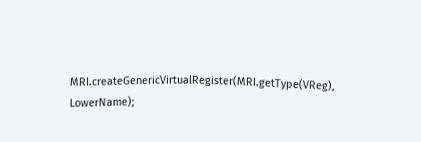MRI.createGenericVirtualRegister(MRI.getType(VReg), LowerName);